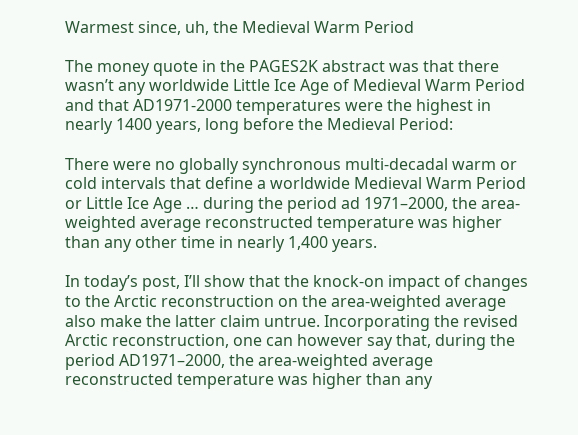Warmest since, uh, the Medieval Warm Period

The money quote in the PAGES2K abstract was that there wasn’t any worldwide Little Ice Age of Medieval Warm Period and that AD1971-2000 temperatures were the highest in nearly 1400 years, long before the Medieval Period:

There were no globally synchronous multi-decadal warm or cold intervals that define a worldwide Medieval Warm Period or Little Ice Age … during the period ad 1971–2000, the area-weighted average reconstructed temperature was higher than any other time in nearly 1,400 years.

In today’s post, I’ll show that the knock-on impact of changes to the Arctic reconstruction on the area-weighted average also make the latter claim untrue. Incorporating the revised Arctic reconstruction, one can however say that, during the period AD1971–2000, the area-weighted average reconstructed temperature was higher than any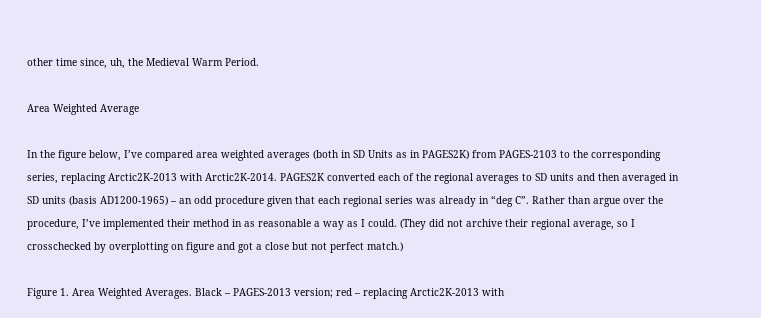other time since, uh, the Medieval Warm Period.

Area Weighted Average

In the figure below, I’ve compared area weighted averages (both in SD Units as in PAGES2K) from PAGES-2103 to the corresponding series, replacing Arctic2K-2013 with Arctic2K-2014. PAGES2K converted each of the regional averages to SD units and then averaged in SD units (basis AD1200-1965) – an odd procedure given that each regional series was already in “deg C”. Rather than argue over the procedure, I’ve implemented their method in as reasonable a way as I could. (They did not archive their regional average, so I crosschecked by overplotting on figure and got a close but not perfect match.)

Figure 1. Area Weighted Averages. Black – PAGES-2013 version; red – replacing Arctic2K-2013 with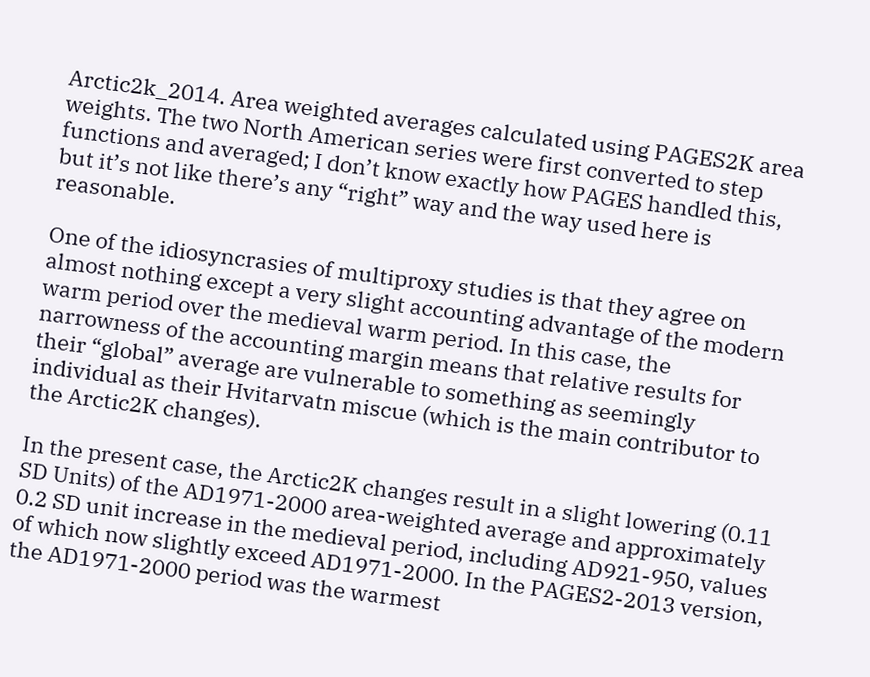Arctic2k_2014. Area weighted averages calculated using PAGES2K area weights. The two North American series were first converted to step functions and averaged; I don’t know exactly how PAGES handled this, but it’s not like there’s any “right” way and the way used here is reasonable.

One of the idiosyncrasies of multiproxy studies is that they agree on almost nothing except a very slight accounting advantage of the modern warm period over the medieval warm period. In this case, the narrowness of the accounting margin means that relative results for their “global” average are vulnerable to something as seemingly individual as their Hvitarvatn miscue (which is the main contributor to the Arctic2K changes).

In the present case, the Arctic2K changes result in a slight lowering (0.11 SD Units) of the AD1971-2000 area-weighted average and approximately 0.2 SD unit increase in the medieval period, including AD921-950, values of which now slightly exceed AD1971-2000. In the PAGES2-2013 version, the AD1971-2000 period was the warmest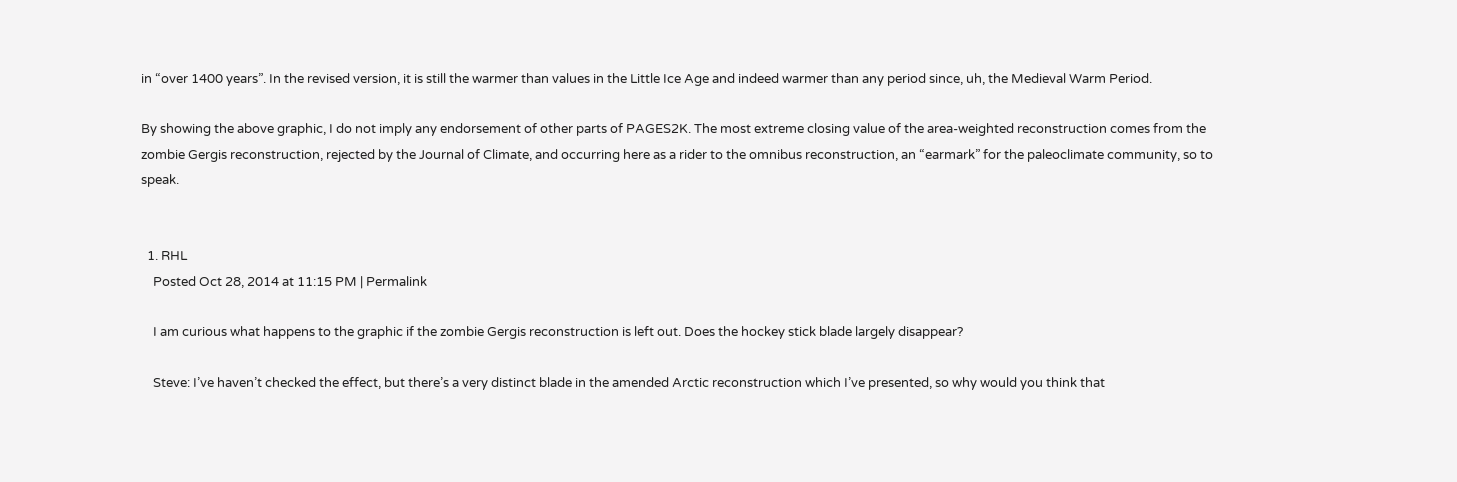in “over 1400 years”. In the revised version, it is still the warmer than values in the Little Ice Age and indeed warmer than any period since, uh, the Medieval Warm Period.

By showing the above graphic, I do not imply any endorsement of other parts of PAGES2K. The most extreme closing value of the area-weighted reconstruction comes from the zombie Gergis reconstruction, rejected by the Journal of Climate, and occurring here as a rider to the omnibus reconstruction, an “earmark” for the paleoclimate community, so to speak.


  1. RHL
    Posted Oct 28, 2014 at 11:15 PM | Permalink

    I am curious what happens to the graphic if the zombie Gergis reconstruction is left out. Does the hockey stick blade largely disappear?

    Steve: I’ve haven’t checked the effect, but there’s a very distinct blade in the amended Arctic reconstruction which I’ve presented, so why would you think that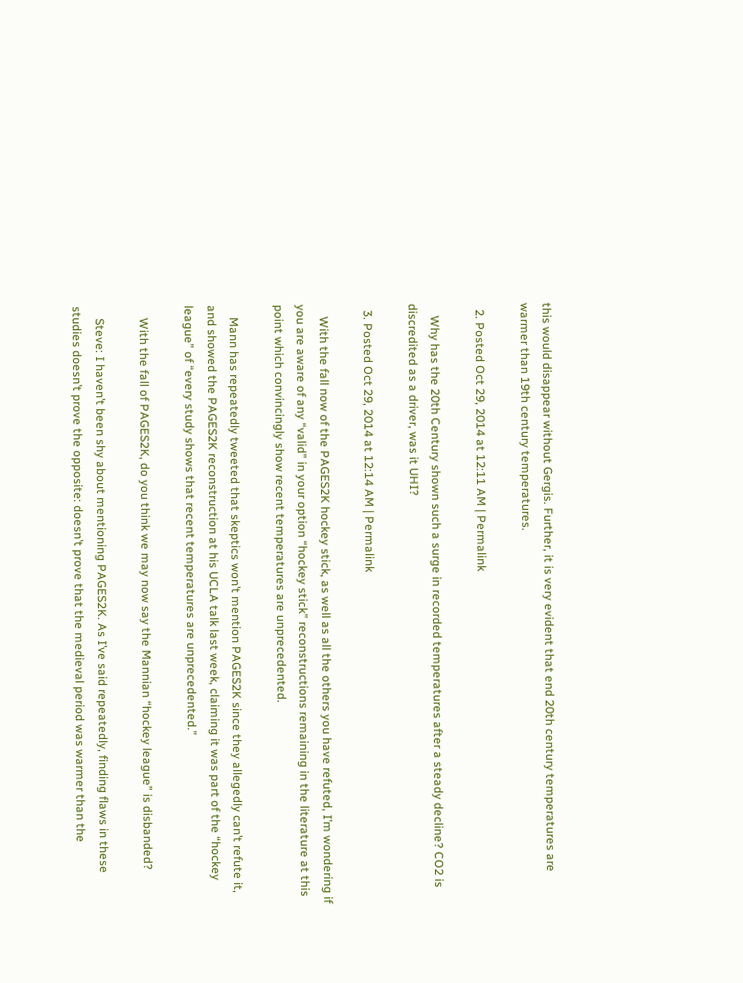this would disappear without Gergis. Further, it is very evident that end 20th century temperatures are warmer than 19th century temperatures.

  2. Posted Oct 29, 2014 at 12:11 AM | Permalink

    Why has the 20th Century shown such a surge in recorded temperatures after a steady decline? CO2 is discredited as a driver, was it UHI?

  3. Posted Oct 29, 2014 at 12:14 AM | Permalink

    With the fall now of the PAGES2K hockey stick, as well as all the others you have refuted, I’m wondering if you are aware of any “valid” in your option “hockey stick” reconstructions remaining in the literature at this point which convincingly show recent temperatures are unprecedented.

    Mann has repeatedly tweeted that skeptics won’t mention PAGES2K since they allegedly can’t refute it, and showed the PAGES2K reconstruction at his UCLA talk last week, claiming it was part of the “hockey league” of “every study shows that recent temperatures are unprecedented.”

    With the fall of PAGES2K, do you think we may now say the Mannian “hockey league” is disbanded?

    Steve: I haven’t been shy about mentioning PAGES2K. As I’ve said repeatedly, finding flaws in these studies doesn’t prove the opposite: doesn’t prove that the medieval period was warmer than the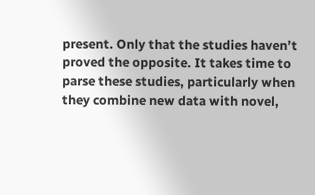present. Only that the studies haven’t proved the opposite. It takes time to parse these studies, particularly when they combine new data with novel,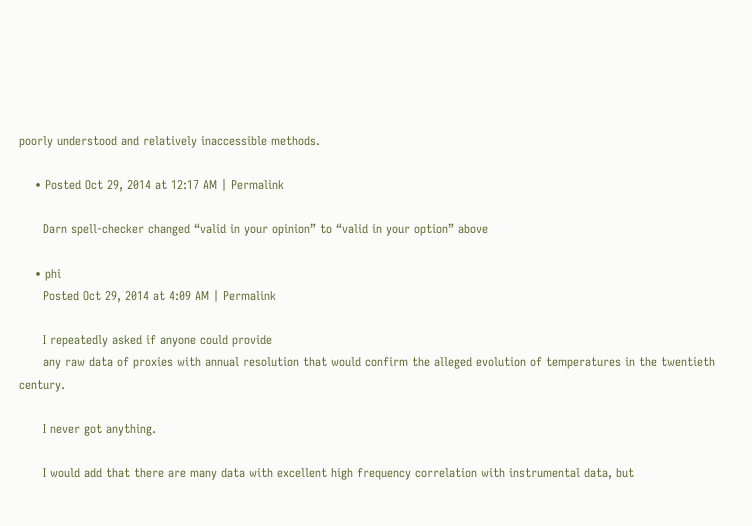poorly understood and relatively inaccessible methods.

    • Posted Oct 29, 2014 at 12:17 AM | Permalink

      Darn spell-checker changed “valid in your opinion” to “valid in your option” above

    • phi
      Posted Oct 29, 2014 at 4:09 AM | Permalink

      I repeatedly asked if anyone could provide
      any raw data of proxies with annual resolution that would confirm the alleged evolution of temperatures in the twentieth century.

      I never got anything.

      I would add that there are many data with excellent high frequency correlation with instrumental data, but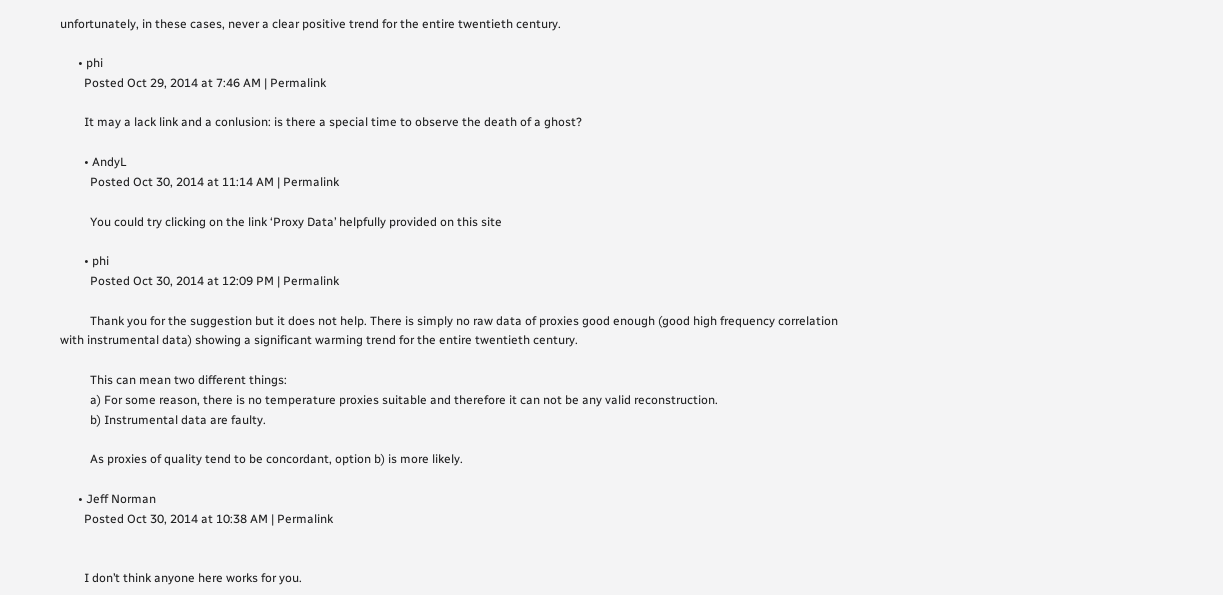unfortunately, in these cases, never a clear positive trend for the entire twentieth century.

      • phi
        Posted Oct 29, 2014 at 7:46 AM | Permalink

        It may a lack link and a conlusion: is there a special time to observe the death of a ghost?

        • AndyL
          Posted Oct 30, 2014 at 11:14 AM | Permalink

          You could try clicking on the link ‘Proxy Data’ helpfully provided on this site

        • phi
          Posted Oct 30, 2014 at 12:09 PM | Permalink

          Thank you for the suggestion but it does not help. There is simply no raw data of proxies good enough (good high frequency correlation with instrumental data) showing a significant warming trend for the entire twentieth century.

          This can mean two different things:
          a) For some reason, there is no temperature proxies suitable and therefore it can not be any valid reconstruction.
          b) Instrumental data are faulty.

          As proxies of quality tend to be concordant, option b) is more likely.

      • Jeff Norman
        Posted Oct 30, 2014 at 10:38 AM | Permalink


        I don’t think anyone here works for you.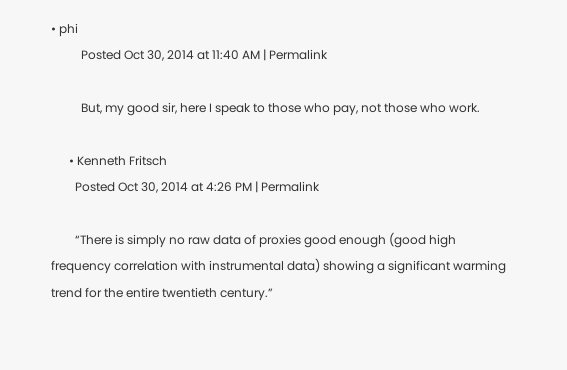• phi
          Posted Oct 30, 2014 at 11:40 AM | Permalink

          But, my good sir, here I speak to those who pay, not those who work.

      • Kenneth Fritsch
        Posted Oct 30, 2014 at 4:26 PM | Permalink

        “There is simply no raw data of proxies good enough (good high frequency correlation with instrumental data) showing a significant warming trend for the entire twentieth century.”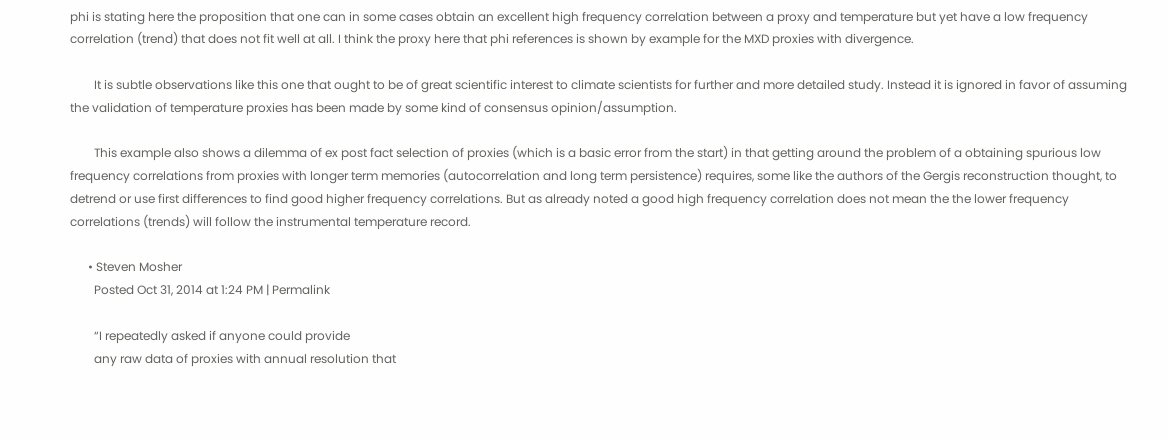phi is stating here the proposition that one can in some cases obtain an excellent high frequency correlation between a proxy and temperature but yet have a low frequency correlation (trend) that does not fit well at all. I think the proxy here that phi references is shown by example for the MXD proxies with divergence.

        It is subtle observations like this one that ought to be of great scientific interest to climate scientists for further and more detailed study. Instead it is ignored in favor of assuming the validation of temperature proxies has been made by some kind of consensus opinion/assumption.

        This example also shows a dilemma of ex post fact selection of proxies (which is a basic error from the start) in that getting around the problem of a obtaining spurious low frequency correlations from proxies with longer term memories (autocorrelation and long term persistence) requires, some like the authors of the Gergis reconstruction thought, to detrend or use first differences to find good higher frequency correlations. But as already noted a good high frequency correlation does not mean the the lower frequency correlations (trends) will follow the instrumental temperature record.

      • Steven Mosher
        Posted Oct 31, 2014 at 1:24 PM | Permalink

        “I repeatedly asked if anyone could provide
        any raw data of proxies with annual resolution that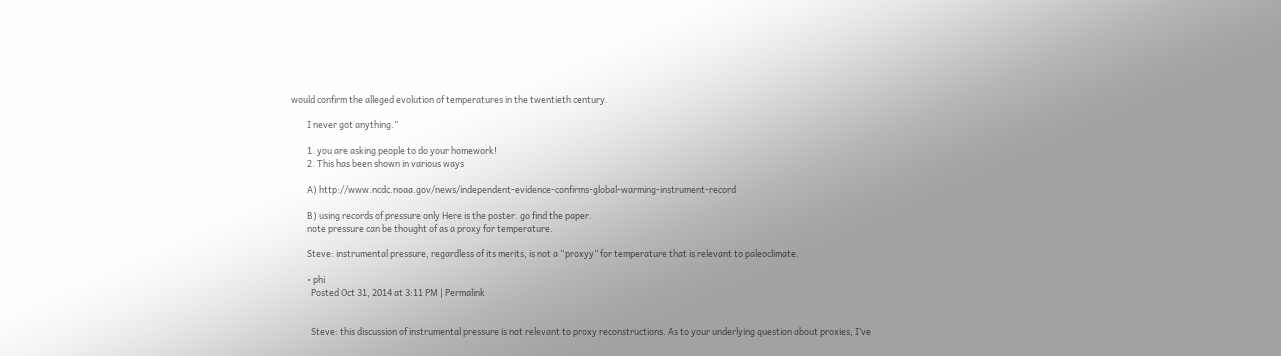would confirm the alleged evolution of temperatures in the twentieth century.

        I never got anything.”

        1. you are asking people to do your homework!
        2. This has been shown in various ways

        A) http://www.ncdc.noaa.gov/news/independent-evidence-confirms-global-warming-instrument-record

        B) using records of pressure only Here is the poster. go find the paper.
        note pressure can be thought of as a proxy for temperature.

        Steve: instrumental pressure, regardless of its merits, is not a “proxyy” for temperature that is relevant to paleoclimate.

        • phi
          Posted Oct 31, 2014 at 3:11 PM | Permalink


          Steve: this discussion of instrumental pressure is not relevant to proxy reconstructions. As to your underlying question about proxies, I’ve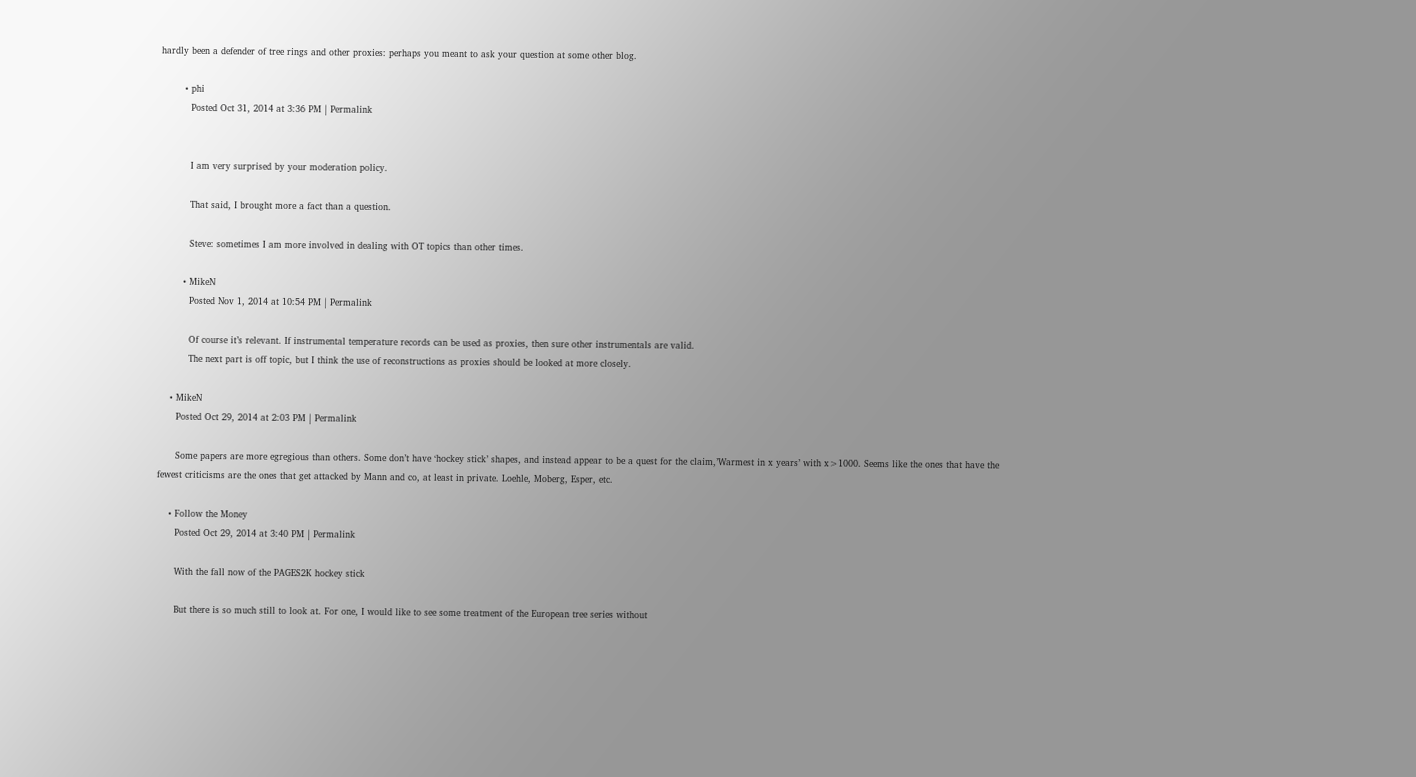hardly been a defender of tree rings and other proxies: perhaps you meant to ask your question at some other blog.

        • phi
          Posted Oct 31, 2014 at 3:36 PM | Permalink


          I am very surprised by your moderation policy.

          That said, I brought more a fact than a question.

          Steve: sometimes I am more involved in dealing with OT topics than other times.

        • MikeN
          Posted Nov 1, 2014 at 10:54 PM | Permalink

          Of course it’s relevant. If instrumental temperature records can be used as proxies, then sure other instrumentals are valid.
          The next part is off topic, but I think the use of reconstructions as proxies should be looked at more closely.

    • MikeN
      Posted Oct 29, 2014 at 2:03 PM | Permalink

      Some papers are more egregious than others. Some don’t have ‘hockey stick’ shapes, and instead appear to be a quest for the claim,’Warmest in x years’ with x>1000. Seems like the ones that have the fewest criticisms are the ones that get attacked by Mann and co, at least in private. Loehle, Moberg, Esper, etc.

    • Follow the Money
      Posted Oct 29, 2014 at 3:40 PM | Permalink

      With the fall now of the PAGES2K hockey stick

      But there is so much still to look at. For one, I would like to see some treatment of the European tree series without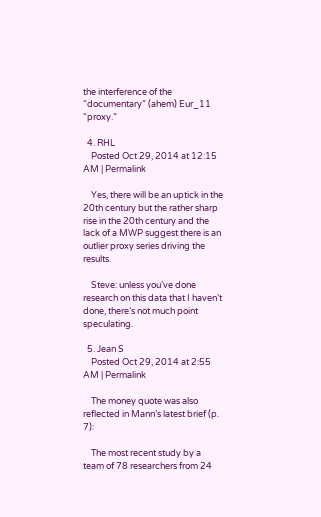the interference of the “documentary” (ahem) Eur_11 “proxy.”

  4. RHL
    Posted Oct 29, 2014 at 12:15 AM | Permalink

    Yes, there will be an uptick in the 20th century but the rather sharp rise in the 20th century and the lack of a MWP suggest there is an outlier proxy series driving the results.

    Steve: unless you’ve done research on this data that I haven’t done, there’s not much point speculating.

  5. Jean S
    Posted Oct 29, 2014 at 2:55 AM | Permalink

    The money quote was also reflected in Mann’s latest brief (p. 7):

    The most recent study by a team of 78 researchers from 24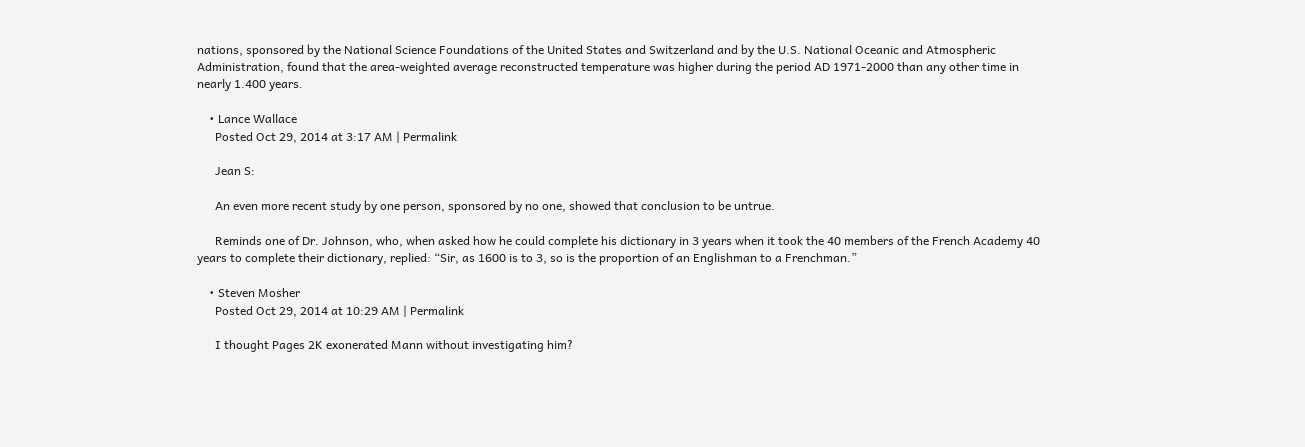nations, sponsored by the National Science Foundations of the United States and Switzerland and by the U.S. National Oceanic and Atmospheric Administration, found that the area-weighted average reconstructed temperature was higher during the period AD 1971-2000 than any other time in nearly 1.400 years.

    • Lance Wallace
      Posted Oct 29, 2014 at 3:17 AM | Permalink

      Jean S:

      An even more recent study by one person, sponsored by no one, showed that conclusion to be untrue.

      Reminds one of Dr. Johnson, who, when asked how he could complete his dictionary in 3 years when it took the 40 members of the French Academy 40 years to complete their dictionary, replied: “Sir, as 1600 is to 3, so is the proportion of an Englishman to a Frenchman.”

    • Steven Mosher
      Posted Oct 29, 2014 at 10:29 AM | Permalink

      I thought Pages 2K exonerated Mann without investigating him?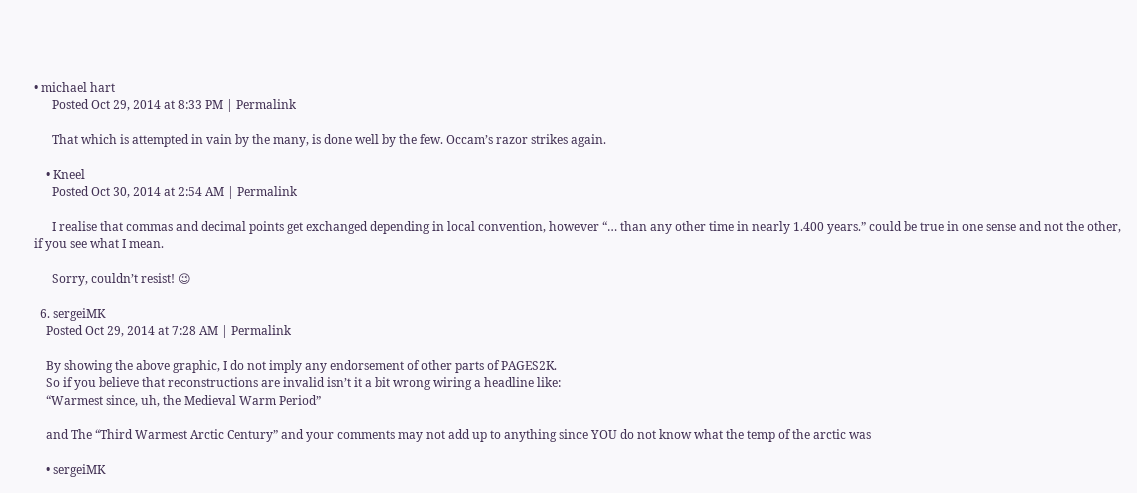• michael hart
      Posted Oct 29, 2014 at 8:33 PM | Permalink

      That which is attempted in vain by the many, is done well by the few. Occam’s razor strikes again.

    • Kneel
      Posted Oct 30, 2014 at 2:54 AM | Permalink

      I realise that commas and decimal points get exchanged depending in local convention, however “… than any other time in nearly 1.400 years.” could be true in one sense and not the other, if you see what I mean.

      Sorry, couldn’t resist! 😉

  6. sergeiMK
    Posted Oct 29, 2014 at 7:28 AM | Permalink

    By showing the above graphic, I do not imply any endorsement of other parts of PAGES2K.
    So if you believe that reconstructions are invalid isn’t it a bit wrong wiring a headline like:
    “Warmest since, uh, the Medieval Warm Period”

    and The “Third Warmest Arctic Century” and your comments may not add up to anything since YOU do not know what the temp of the arctic was

    • sergeiMK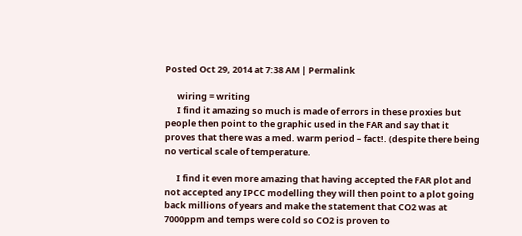Posted Oct 29, 2014 at 7:38 AM | Permalink

      wiring = writing
      I find it amazing so much is made of errors in these proxies but people then point to the graphic used in the FAR and say that it proves that there was a med. warm period – fact!. (despite there being no vertical scale of temperature.

      I find it even more amazing that having accepted the FAR plot and not accepted any IPCC modelling they will then point to a plot going back millions of years and make the statement that CO2 was at 7000ppm and temps were cold so CO2 is proven to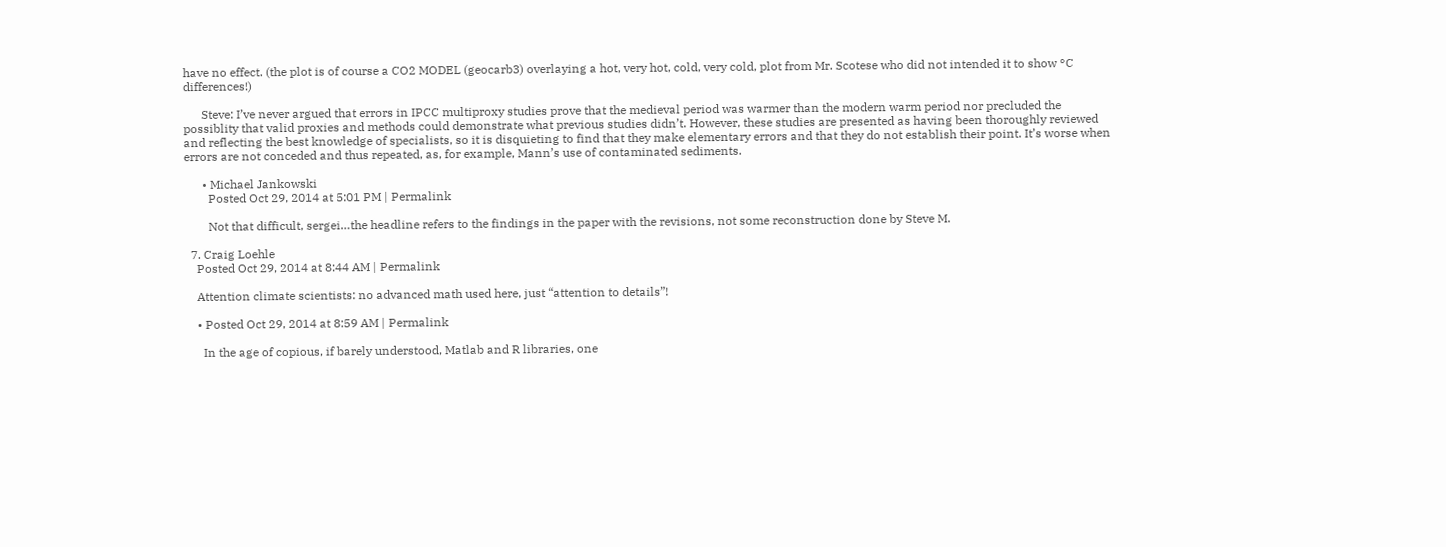have no effect. (the plot is of course a CO2 MODEL (geocarb3) overlaying a hot, very hot, cold, very cold, plot from Mr. Scotese who did not intended it to show °C differences!)

      Steve: I’ve never argued that errors in IPCC multiproxy studies prove that the medieval period was warmer than the modern warm period nor precluded the possiblity that valid proxies and methods could demonstrate what previous studies didn’t. However, these studies are presented as having been thoroughly reviewed and reflecting the best knowledge of specialists, so it is disquieting to find that they make elementary errors and that they do not establish their point. It’s worse when errors are not conceded and thus repeated, as, for example, Mann’s use of contaminated sediments.

      • Michael Jankowski
        Posted Oct 29, 2014 at 5:01 PM | Permalink

        Not that difficult, sergei…the headline refers to the findings in the paper with the revisions, not some reconstruction done by Steve M.

  7. Craig Loehle
    Posted Oct 29, 2014 at 8:44 AM | Permalink

    Attention climate scientists: no advanced math used here, just “attention to details”!

    • Posted Oct 29, 2014 at 8:59 AM | Permalink

      In the age of copious, if barely understood, Matlab and R libraries, one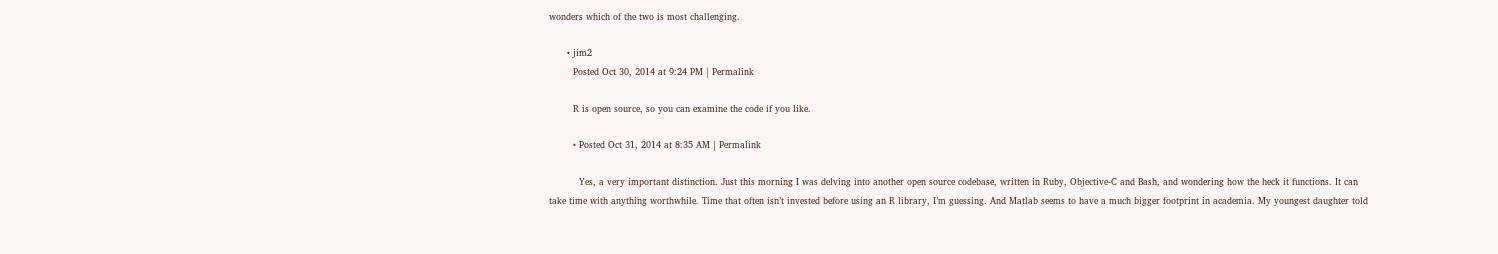wonders which of the two is most challenging.

      • jim2
        Posted Oct 30, 2014 at 9:24 PM | Permalink

        R is open source, so you can examine the code if you like.

        • Posted Oct 31, 2014 at 8:35 AM | Permalink

          Yes, a very important distinction. Just this morning I was delving into another open source codebase, written in Ruby, Objective-C and Bash, and wondering how the heck it functions. It can take time with anything worthwhile. Time that often isn’t invested before using an R library, I’m guessing. And Matlab seems to have a much bigger footprint in academia. My youngest daughter told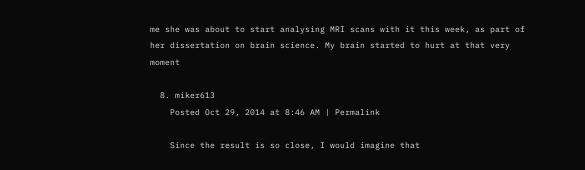me she was about to start analysing MRI scans with it this week, as part of her dissertation on brain science. My brain started to hurt at that very moment

  8. miker613
    Posted Oct 29, 2014 at 8:46 AM | Permalink

    Since the result is so close, I would imagine that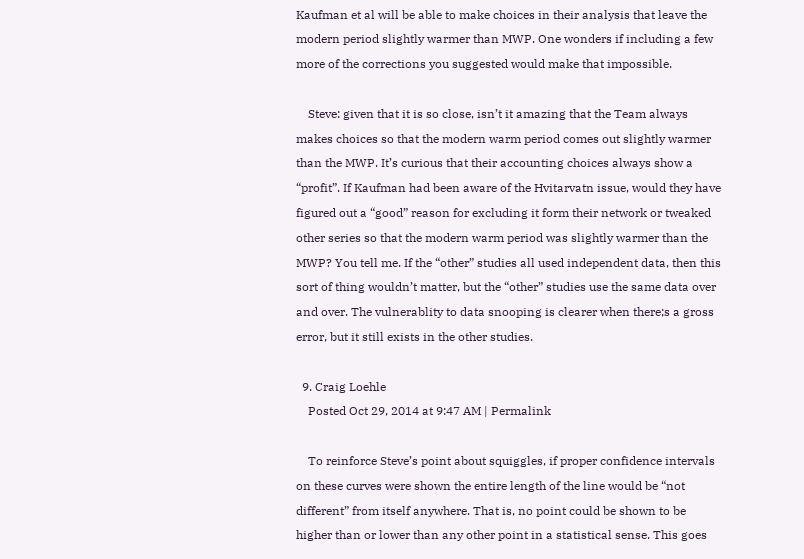Kaufman et al will be able to make choices in their analysis that leave the modern period slightly warmer than MWP. One wonders if including a few more of the corrections you suggested would make that impossible.

    Steve: given that it is so close, isn’t it amazing that the Team always makes choices so that the modern warm period comes out slightly warmer than the MWP. It’s curious that their accounting choices always show a “profit”. If Kaufman had been aware of the Hvitarvatn issue, would they have figured out a “good” reason for excluding it form their network or tweaked other series so that the modern warm period was slightly warmer than the MWP? You tell me. If the “other” studies all used independent data, then this sort of thing wouldn’t matter, but the “other” studies use the same data over and over. The vulnerablity to data snooping is clearer when there;s a gross error, but it still exists in the other studies.

  9. Craig Loehle
    Posted Oct 29, 2014 at 9:47 AM | Permalink

    To reinforce Steve’s point about squiggles, if proper confidence intervals on these curves were shown the entire length of the line would be “not different” from itself anywhere. That is, no point could be shown to be higher than or lower than any other point in a statistical sense. This goes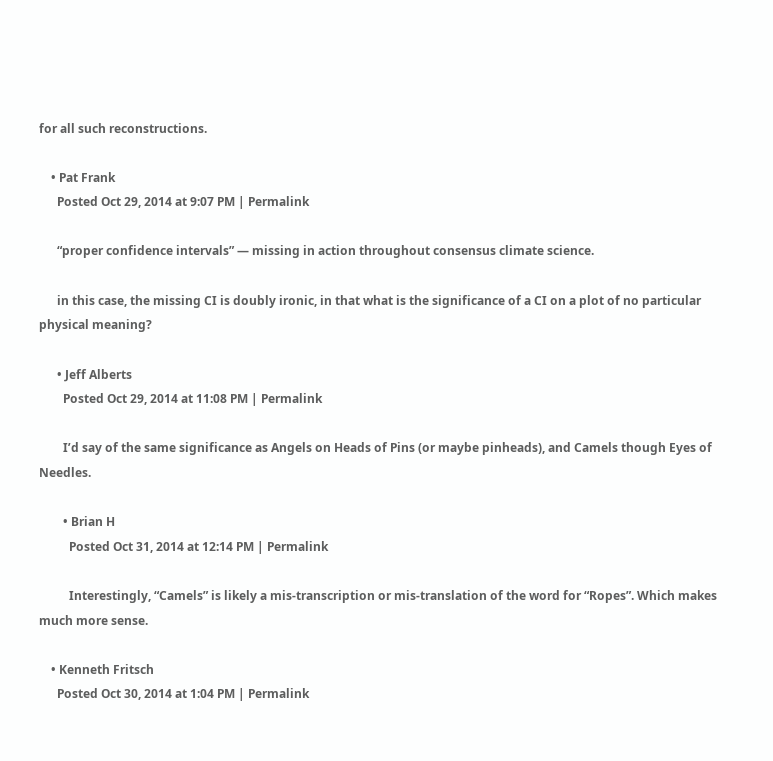for all such reconstructions.

    • Pat Frank
      Posted Oct 29, 2014 at 9:07 PM | Permalink

      “proper confidence intervals” — missing in action throughout consensus climate science.

      in this case, the missing CI is doubly ironic, in that what is the significance of a CI on a plot of no particular physical meaning?

      • Jeff Alberts
        Posted Oct 29, 2014 at 11:08 PM | Permalink

        I’d say of the same significance as Angels on Heads of Pins (or maybe pinheads), and Camels though Eyes of Needles.

        • Brian H
          Posted Oct 31, 2014 at 12:14 PM | Permalink

          Interestingly, “Camels” is likely a mis-transcription or mis-translation of the word for “Ropes”. Which makes much more sense.

    • Kenneth Fritsch
      Posted Oct 30, 2014 at 1:04 PM | Permalink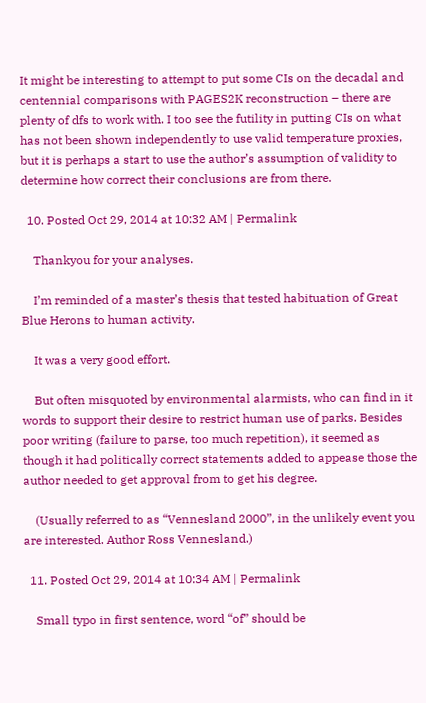It might be interesting to attempt to put some CIs on the decadal and centennial comparisons with PAGES2K reconstruction – there are plenty of dfs to work with. I too see the futility in putting CIs on what has not been shown independently to use valid temperature proxies, but it is perhaps a start to use the author’s assumption of validity to determine how correct their conclusions are from there.

  10. Posted Oct 29, 2014 at 10:32 AM | Permalink

    Thankyou for your analyses.

    I’m reminded of a master’s thesis that tested habituation of Great Blue Herons to human activity.

    It was a very good effort.

    But often misquoted by environmental alarmists, who can find in it words to support their desire to restrict human use of parks. Besides poor writing (failure to parse, too much repetition), it seemed as though it had politically correct statements added to appease those the author needed to get approval from to get his degree.

    (Usually referred to as “Vennesland 2000”, in the unlikely event you are interested. Author Ross Vennesland.)

  11. Posted Oct 29, 2014 at 10:34 AM | Permalink

    Small typo in first sentence, word “of” should be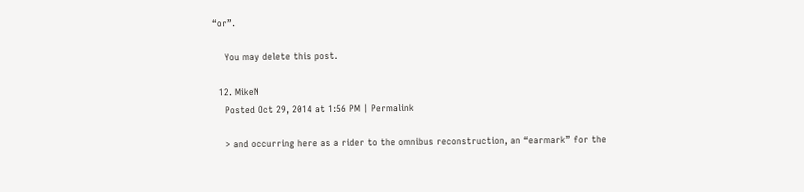“or”.

    You may delete this post.

  12. MikeN
    Posted Oct 29, 2014 at 1:56 PM | Permalink

    > and occurring here as a rider to the omnibus reconstruction, an “earmark” for the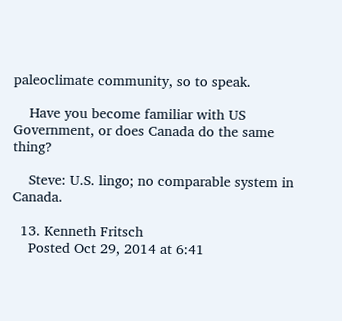paleoclimate community, so to speak.

    Have you become familiar with US Government, or does Canada do the same thing?

    Steve: U.S. lingo; no comparable system in Canada.

  13. Kenneth Fritsch
    Posted Oct 29, 2014 at 6:41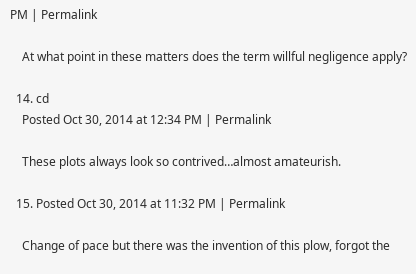PM | Permalink

    At what point in these matters does the term willful negligence apply?

  14. cd
    Posted Oct 30, 2014 at 12:34 PM | Permalink

    These plots always look so contrived…almost amateurish.

  15. Posted Oct 30, 2014 at 11:32 PM | Permalink

    Change of pace but there was the invention of this plow, forgot the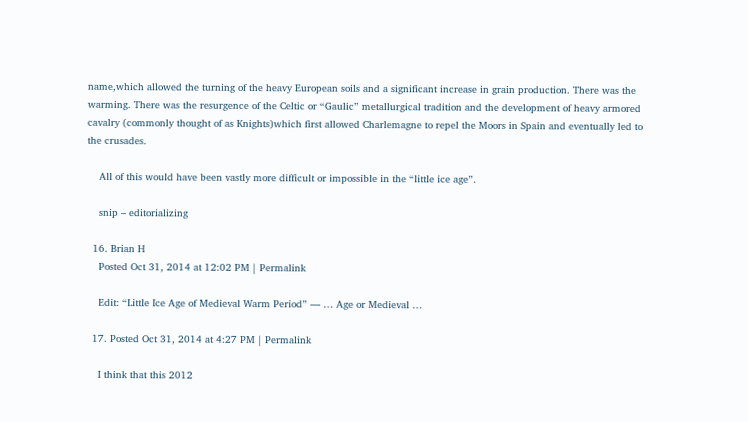name,which allowed the turning of the heavy European soils and a significant increase in grain production. There was the warming. There was the resurgence of the Celtic or “Gaulic” metallurgical tradition and the development of heavy armored cavalry (commonly thought of as Knights)which first allowed Charlemagne to repel the Moors in Spain and eventually led to the crusades.

    All of this would have been vastly more difficult or impossible in the “little ice age”.

    snip – editorializing

  16. Brian H
    Posted Oct 31, 2014 at 12:02 PM | Permalink

    Edit: “Little Ice Age of Medieval Warm Period” — … Age or Medieval …

  17. Posted Oct 31, 2014 at 4:27 PM | Permalink

    I think that this 2012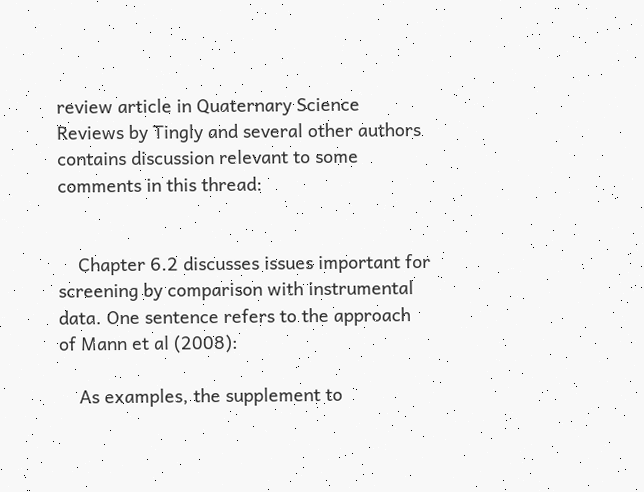review article in Quaternary Science Reviews by Tingly and several other authors contains discussion relevant to some comments in this thread:


    Chapter 6.2 discusses issues important for screening by comparison with instrumental data. One sentence refers to the approach of Mann et al (2008):

    As examples, the supplement to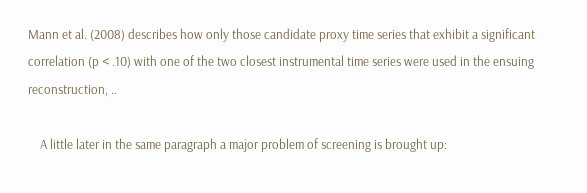Mann et al. (2008) describes how only those candidate proxy time series that exhibit a significant correlation (p < .10) with one of the two closest instrumental time series were used in the ensuing reconstruction, ..

    A little later in the same paragraph a major problem of screening is brought up: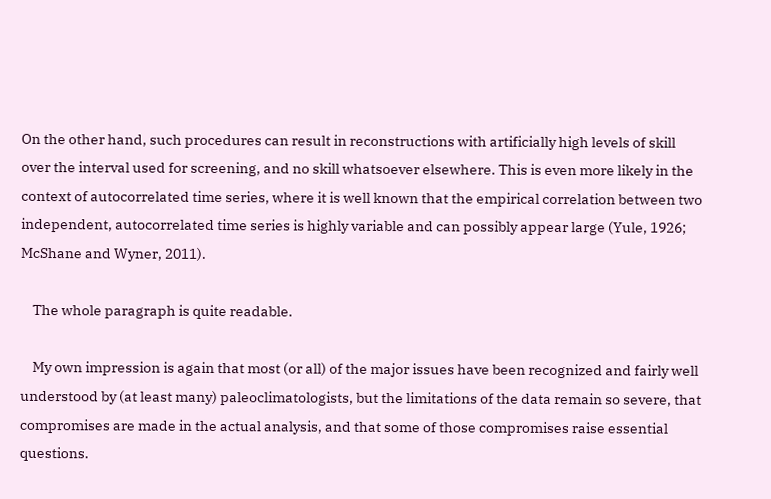On the other hand, such procedures can result in reconstructions with artificially high levels of skill over the interval used for screening, and no skill whatsoever elsewhere. This is even more likely in the context of autocorrelated time series, where it is well known that the empirical correlation between two independent, autocorrelated time series is highly variable and can possibly appear large (Yule, 1926; McShane and Wyner, 2011).

    The whole paragraph is quite readable.

    My own impression is again that most (or all) of the major issues have been recognized and fairly well understood by (at least many) paleoclimatologists, but the limitations of the data remain so severe, that compromises are made in the actual analysis, and that some of those compromises raise essential questions.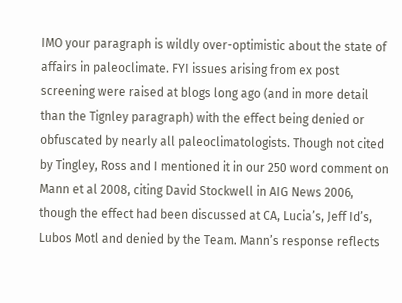IMO your paragraph is wildly over-optimistic about the state of affairs in paleoclimate. FYI issues arising from ex post screening were raised at blogs long ago (and in more detail than the Tignley paragraph) with the effect being denied or obfuscated by nearly all paleoclimatologists. Though not cited by Tingley, Ross and I mentioned it in our 250 word comment on Mann et al 2008, citing David Stockwell in AIG News 2006, though the effect had been discussed at CA, Lucia’s, Jeff Id’s, Lubos Motl and denied by the Team. Mann’s response reflects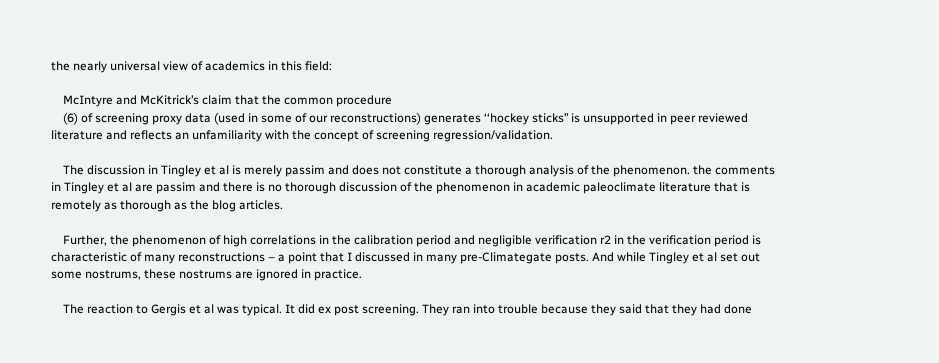the nearly universal view of academics in this field:

    McIntyre and McKitrick’s claim that the common procedure
    (6) of screening proxy data (used in some of our reconstructions) generates ‘‘hockey sticks’’ is unsupported in peer reviewed literature and reflects an unfamiliarity with the concept of screening regression/validation.

    The discussion in Tingley et al is merely passim and does not constitute a thorough analysis of the phenomenon. the comments in Tingley et al are passim and there is no thorough discussion of the phenomenon in academic paleoclimate literature that is remotely as thorough as the blog articles.

    Further, the phenomenon of high correlations in the calibration period and negligible verification r2 in the verification period is characteristic of many reconstructions – a point that I discussed in many pre-Climategate posts. And while Tingley et al set out some nostrums, these nostrums are ignored in practice.

    The reaction to Gergis et al was typical. It did ex post screening. They ran into trouble because they said that they had done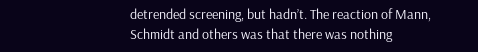detrended screening, but hadn’t. The reaction of Mann, Schmidt and others was that there was nothing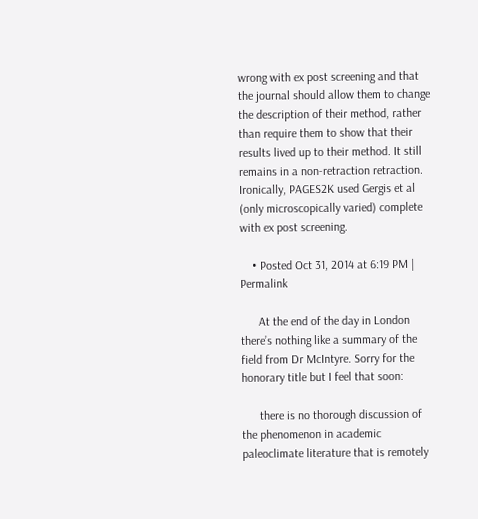wrong with ex post screening and that the journal should allow them to change the description of their method, rather than require them to show that their results lived up to their method. It still remains in a non-retraction retraction. Ironically, PAGES2K used Gergis et al (only microscopically varied) complete with ex post screening.

    • Posted Oct 31, 2014 at 6:19 PM | Permalink

      At the end of the day in London there’s nothing like a summary of the field from Dr McIntyre. Sorry for the honorary title but I feel that soon:

      there is no thorough discussion of the phenomenon in academic paleoclimate literature that is remotely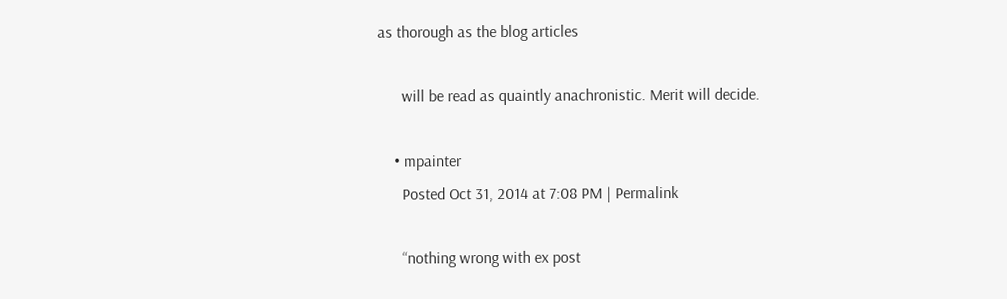as thorough as the blog articles

      will be read as quaintly anachronistic. Merit will decide.

    • mpainter
      Posted Oct 31, 2014 at 7:08 PM | Permalink

      “nothing wrong with ex post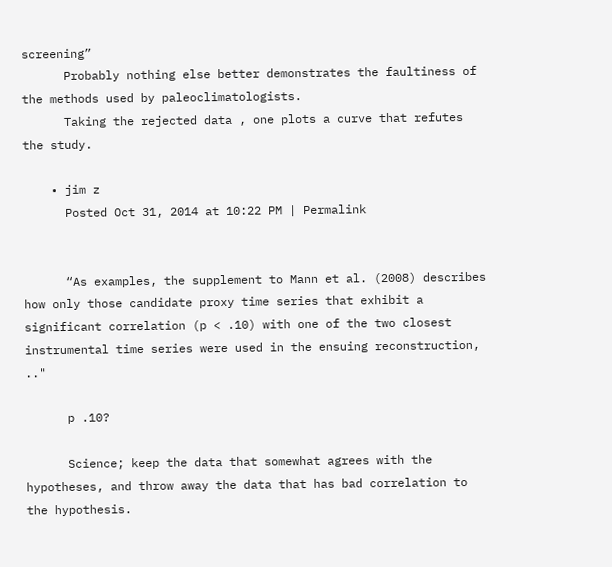screening”
      Probably nothing else better demonstrates the faultiness of the methods used by paleoclimatologists.
      Taking the rejected data , one plots a curve that refutes the study.

    • jim z
      Posted Oct 31, 2014 at 10:22 PM | Permalink


      “As examples, the supplement to Mann et al. (2008) describes how only those candidate proxy time series that exhibit a significant correlation (p < .10) with one of the two closest instrumental time series were used in the ensuing reconstruction, .."

      p .10?

      Science; keep the data that somewhat agrees with the hypotheses, and throw away the data that has bad correlation to the hypothesis.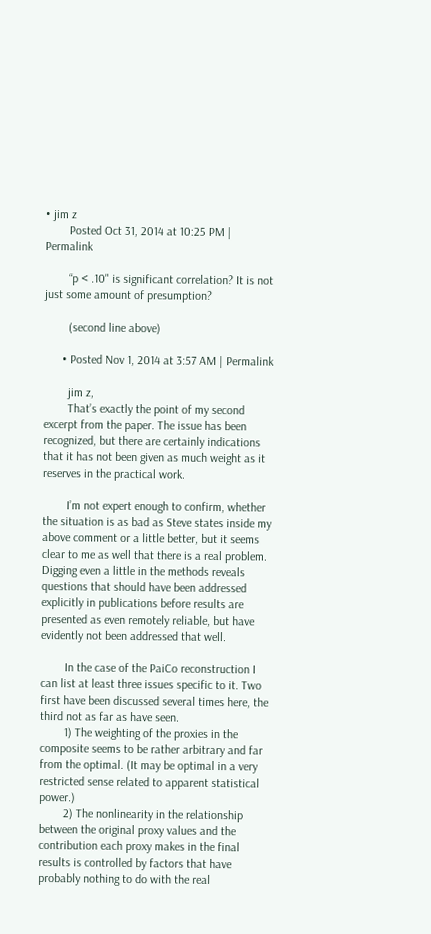• jim z
        Posted Oct 31, 2014 at 10:25 PM | Permalink

        “p < .10" is significant correlation? It is not just some amount of presumption?

        (second line above)

      • Posted Nov 1, 2014 at 3:57 AM | Permalink

        jim z,
        That’s exactly the point of my second excerpt from the paper. The issue has been recognized, but there are certainly indications that it has not been given as much weight as it reserves in the practical work.

        I’m not expert enough to confirm, whether the situation is as bad as Steve states inside my above comment or a little better, but it seems clear to me as well that there is a real problem. Digging even a little in the methods reveals questions that should have been addressed explicitly in publications before results are presented as even remotely reliable, but have evidently not been addressed that well.

        In the case of the PaiCo reconstruction I can list at least three issues specific to it. Two first have been discussed several times here, the third not as far as have seen.
        1) The weighting of the proxies in the composite seems to be rather arbitrary and far from the optimal. (It may be optimal in a very restricted sense related to apparent statistical power.)
        2) The nonlinearity in the relationship between the original proxy values and the contribution each proxy makes in the final results is controlled by factors that have probably nothing to do with the real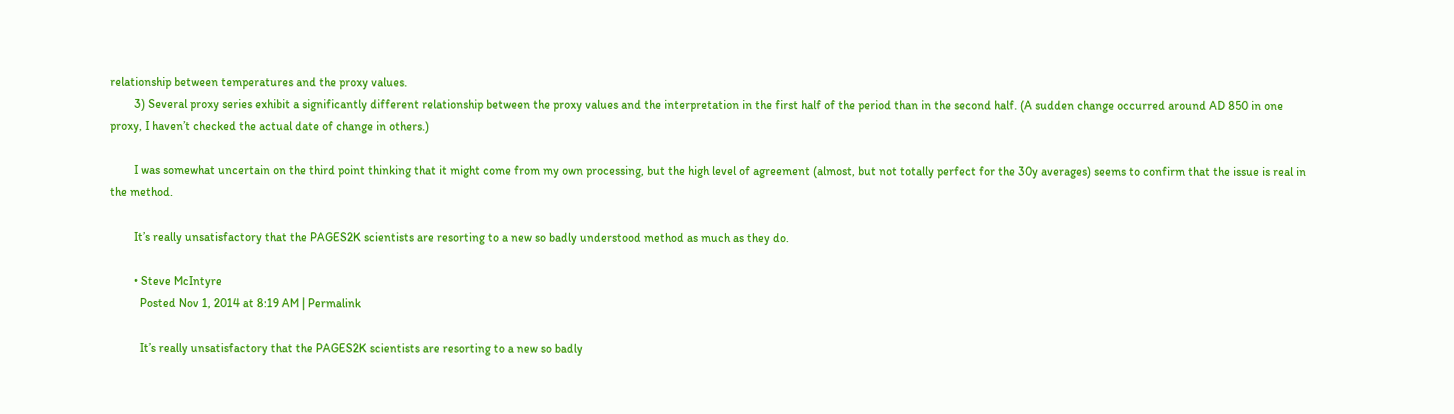relationship between temperatures and the proxy values.
        3) Several proxy series exhibit a significantly different relationship between the proxy values and the interpretation in the first half of the period than in the second half. (A sudden change occurred around AD 850 in one proxy, I haven’t checked the actual date of change in others.)

        I was somewhat uncertain on the third point thinking that it might come from my own processing, but the high level of agreement (almost, but not totally perfect for the 30y averages) seems to confirm that the issue is real in the method.

        It’s really unsatisfactory that the PAGES2K scientists are resorting to a new so badly understood method as much as they do.

        • Steve McIntyre
          Posted Nov 1, 2014 at 8:19 AM | Permalink

          It’s really unsatisfactory that the PAGES2K scientists are resorting to a new so badly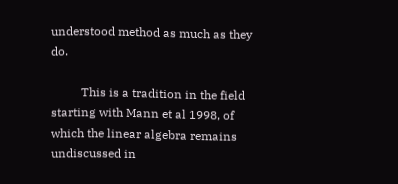understood method as much as they do.

          This is a tradition in the field starting with Mann et al 1998, of which the linear algebra remains undiscussed in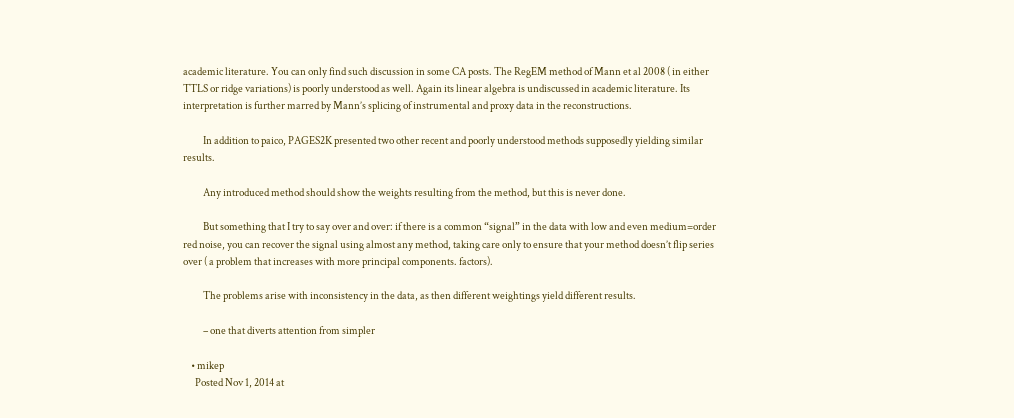academic literature. You can only find such discussion in some CA posts. The RegEM method of Mann et al 2008 ( in either TTLS or ridge variations) is poorly understood as well. Again its linear algebra is undiscussed in academic literature. Its interpretation is further marred by Mann’s splicing of instrumental and proxy data in the reconstructions.

          In addition to paico, PAGES2K presented two other recent and poorly understood methods supposedly yielding similar results.

          Any introduced method should show the weights resulting from the method, but this is never done.

          But something that I try to say over and over: if there is a common “signal” in the data with low and even medium=order red noise, you can recover the signal using almost any method, taking care only to ensure that your method doesn’t flip series over ( a problem that increases with more principal components. factors).

          The problems arise with inconsistency in the data, as then different weightings yield different results.

          – one that diverts attention from simpler

    • mikep
      Posted Nov 1, 2014 at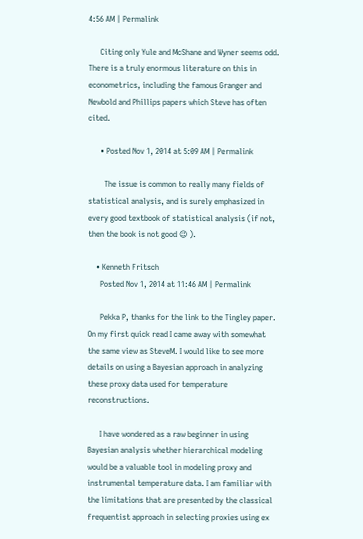4:56 AM | Permalink

      Citing only Yule and McShane and Wyner seems odd. There is a truly enormous literature on this in econometrics, including the famous Granger and Newbold and Phillips papers which Steve has often cited.

      • Posted Nov 1, 2014 at 5:09 AM | Permalink

        The issue is common to really many fields of statistical analysis, and is surely emphasized in every good textbook of statistical analysis (if not, then the book is not good 😉 ).

    • Kenneth Fritsch
      Posted Nov 1, 2014 at 11:46 AM | Permalink

      Pekka P, thanks for the link to the Tingley paper. On my first quick read I came away with somewhat the same view as SteveM. I would like to see more details on using a Bayesian approach in analyzing these proxy data used for temperature reconstructions.

      I have wondered as a raw beginner in using Bayesian analysis whether hierarchical modeling would be a valuable tool in modeling proxy and instrumental temperature data. I am familiar with the limitations that are presented by the classical frequentist approach in selecting proxies using ex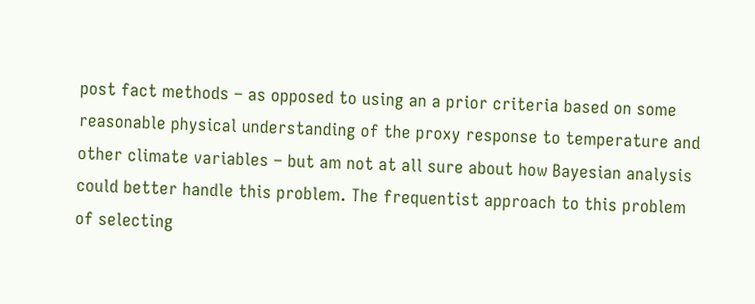post fact methods – as opposed to using an a prior criteria based on some reasonable physical understanding of the proxy response to temperature and other climate variables – but am not at all sure about how Bayesian analysis could better handle this problem. The frequentist approach to this problem of selecting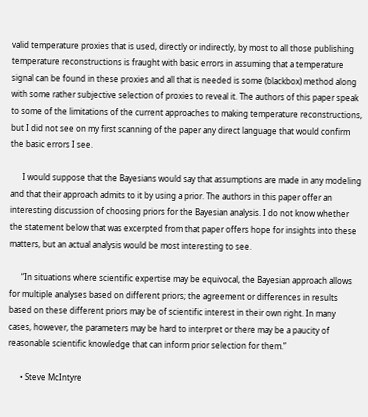valid temperature proxies that is used, directly or indirectly, by most to all those publishing temperature reconstructions is fraught with basic errors in assuming that a temperature signal can be found in these proxies and all that is needed is some (blackbox) method along with some rather subjective selection of proxies to reveal it. The authors of this paper speak to some of the limitations of the current approaches to making temperature reconstructions, but I did not see on my first scanning of the paper any direct language that would confirm the basic errors I see.

      I would suppose that the Bayesians would say that assumptions are made in any modeling and that their approach admits to it by using a prior. The authors in this paper offer an interesting discussion of choosing priors for the Bayesian analysis. I do not know whether the statement below that was excerpted from that paper offers hope for insights into these matters, but an actual analysis would be most interesting to see.

      “In situations where scientific expertise may be equivocal, the Bayesian approach allows for multiple analyses based on different priors; the agreement or differences in results based on these different priors may be of scientific interest in their own right. In many cases, however, the parameters may be hard to interpret or there may be a paucity of reasonable scientific knowledge that can inform prior selection for them.”

      • Steve McIntyre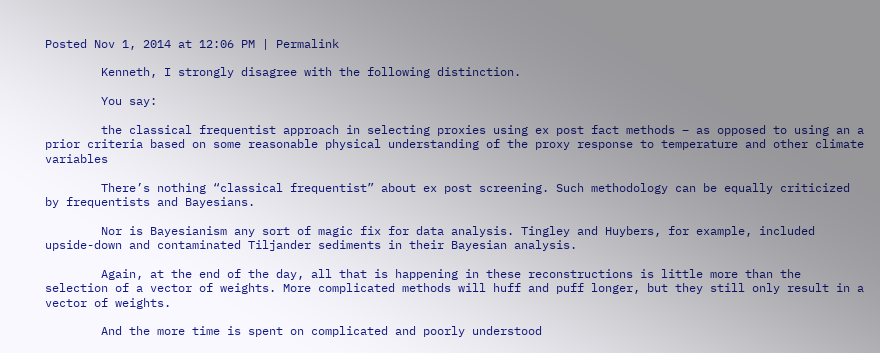Posted Nov 1, 2014 at 12:06 PM | Permalink

        Kenneth, I strongly disagree with the following distinction.

        You say:

        the classical frequentist approach in selecting proxies using ex post fact methods – as opposed to using an a prior criteria based on some reasonable physical understanding of the proxy response to temperature and other climate variables

        There’s nothing “classical frequentist” about ex post screening. Such methodology can be equally criticized by frequentists and Bayesians.

        Nor is Bayesianism any sort of magic fix for data analysis. Tingley and Huybers, for example, included upside-down and contaminated Tiljander sediments in their Bayesian analysis.

        Again, at the end of the day, all that is happening in these reconstructions is little more than the selection of a vector of weights. More complicated methods will huff and puff longer, but they still only result in a vector of weights.

        And the more time is spent on complicated and poorly understood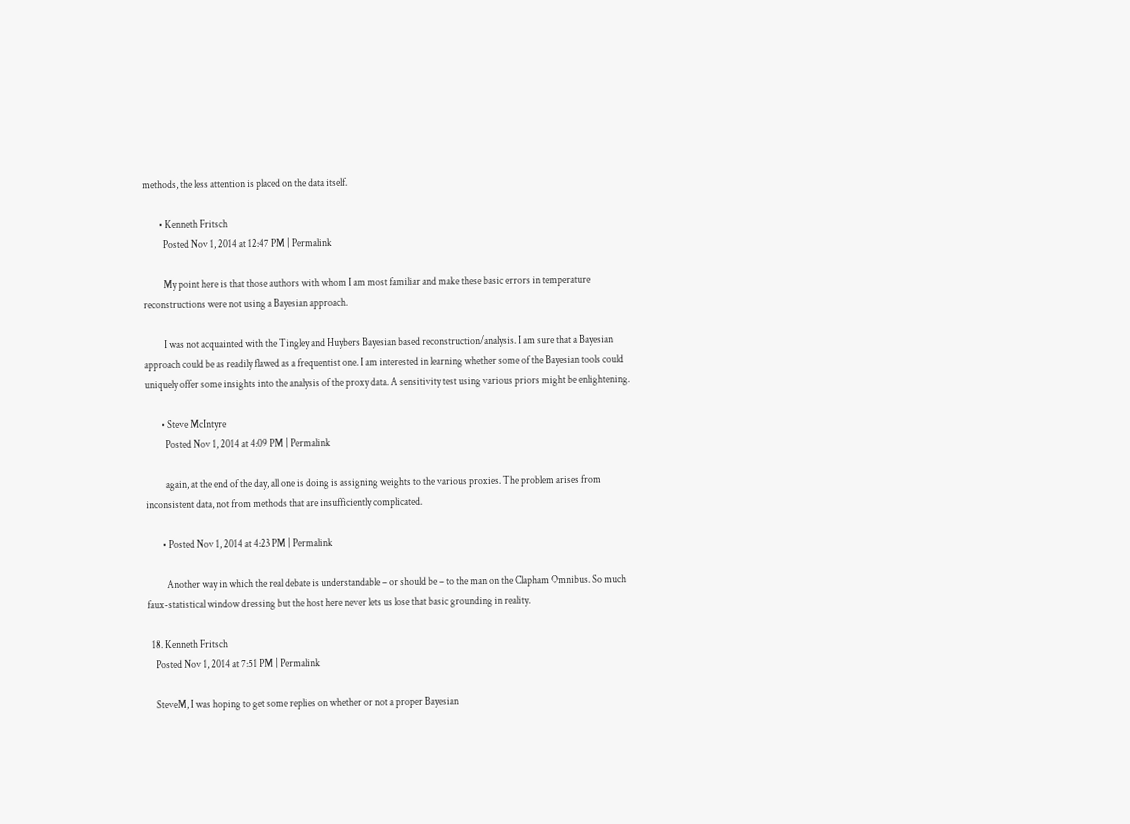methods, the less attention is placed on the data itself.

        • Kenneth Fritsch
          Posted Nov 1, 2014 at 12:47 PM | Permalink

          My point here is that those authors with whom I am most familiar and make these basic errors in temperature reconstructions were not using a Bayesian approach.

          I was not acquainted with the Tingley and Huybers Bayesian based reconstruction/analysis. I am sure that a Bayesian approach could be as readily flawed as a frequentist one. I am interested in learning whether some of the Bayesian tools could uniquely offer some insights into the analysis of the proxy data. A sensitivity test using various priors might be enlightening.

        • Steve McIntyre
          Posted Nov 1, 2014 at 4:09 PM | Permalink

          again, at the end of the day, all one is doing is assigning weights to the various proxies. The problem arises from inconsistent data, not from methods that are insufficiently complicated.

        • Posted Nov 1, 2014 at 4:23 PM | Permalink

          Another way in which the real debate is understandable – or should be – to the man on the Clapham Omnibus. So much faux-statistical window dressing but the host here never lets us lose that basic grounding in reality.

  18. Kenneth Fritsch
    Posted Nov 1, 2014 at 7:51 PM | Permalink

    SteveM, I was hoping to get some replies on whether or not a proper Bayesian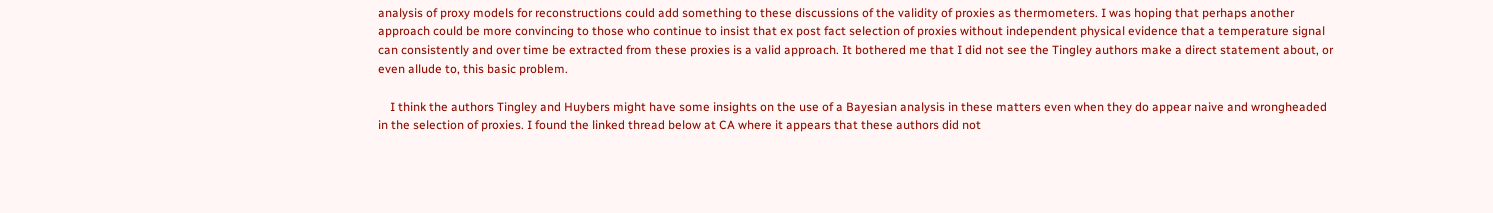analysis of proxy models for reconstructions could add something to these discussions of the validity of proxies as thermometers. I was hoping that perhaps another approach could be more convincing to those who continue to insist that ex post fact selection of proxies without independent physical evidence that a temperature signal can consistently and over time be extracted from these proxies is a valid approach. It bothered me that I did not see the Tingley authors make a direct statement about, or even allude to, this basic problem.

    I think the authors Tingley and Huybers might have some insights on the use of a Bayesian analysis in these matters even when they do appear naive and wrongheaded in the selection of proxies. I found the linked thread below at CA where it appears that these authors did not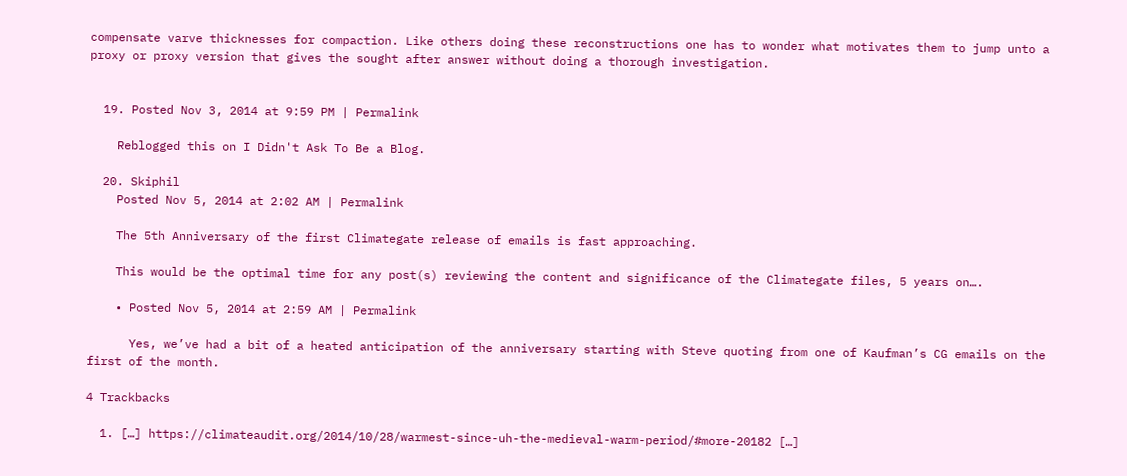compensate varve thicknesses for compaction. Like others doing these reconstructions one has to wonder what motivates them to jump unto a proxy or proxy version that gives the sought after answer without doing a thorough investigation.


  19. Posted Nov 3, 2014 at 9:59 PM | Permalink

    Reblogged this on I Didn't Ask To Be a Blog.

  20. Skiphil
    Posted Nov 5, 2014 at 2:02 AM | Permalink

    The 5th Anniversary of the first Climategate release of emails is fast approaching.

    This would be the optimal time for any post(s) reviewing the content and significance of the Climategate files, 5 years on….

    • Posted Nov 5, 2014 at 2:59 AM | Permalink

      Yes, we’ve had a bit of a heated anticipation of the anniversary starting with Steve quoting from one of Kaufman’s CG emails on the first of the month.

4 Trackbacks

  1. […] https://climateaudit.org/2014/10/28/warmest-since-uh-the-medieval-warm-period/#more-20182 […]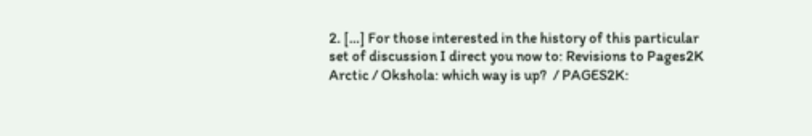2. […] For those interested in the history of this particular set of discussion I direct you now to: Revisions to Pages2K Arctic / Okshola: which way is up?  / PAGES2K: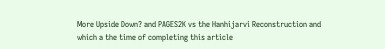More Upside Down? and PAGES2K vs the Hanhijarvi Reconstruction and which a the time of completing this article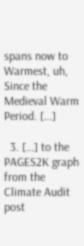spans now to Warmest, uh, Since the Medieval Warm Period. […]

  3. […] to the PAGES2K graph from the Climate Audit post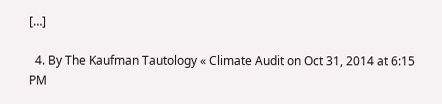[…]

  4. By The Kaufman Tautology « Climate Audit on Oct 31, 2014 at 6:15 PM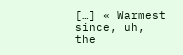[…] « Warmest since, uh, the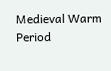Medieval Warm Period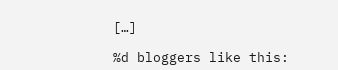[…]

%d bloggers like this: